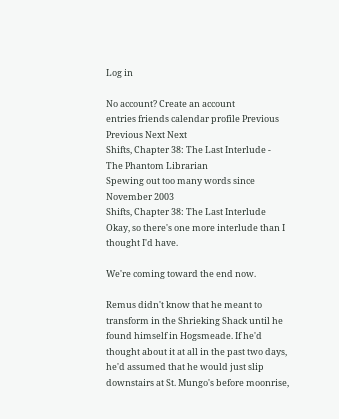Log in

No account? Create an account
entries friends calendar profile Previous Previous Next Next
Shifts, Chapter 38: The Last Interlude - The Phantom Librarian
Spewing out too many words since November 2003
Shifts, Chapter 38: The Last Interlude
Okay, so there's one more interlude than I thought I'd have.

We're coming toward the end now.

Remus didn't know that he meant to transform in the Shrieking Shack until he found himself in Hogsmeade. If he'd thought about it at all in the past two days, he'd assumed that he would just slip downstairs at St. Mungo's before moonrise,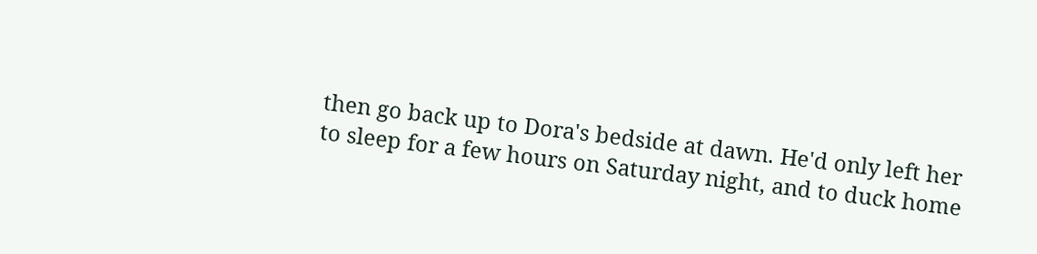then go back up to Dora's bedside at dawn. He'd only left her to sleep for a few hours on Saturday night, and to duck home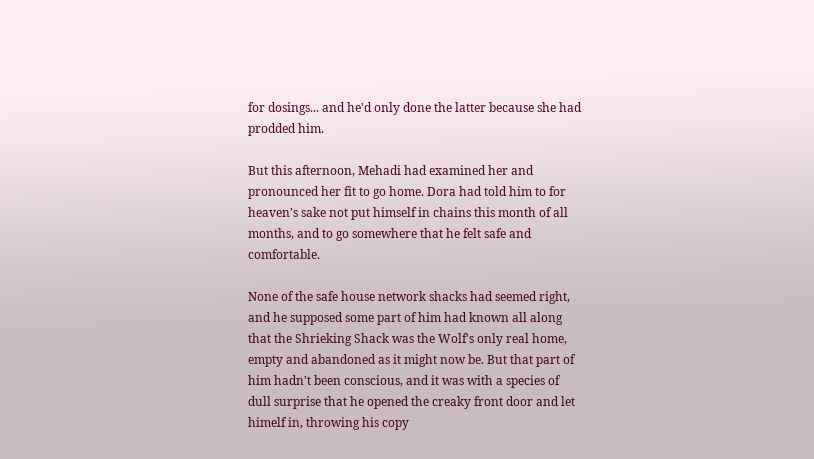for dosings... and he'd only done the latter because she had prodded him.

But this afternoon, Mehadi had examined her and pronounced her fit to go home. Dora had told him to for heaven's sake not put himself in chains this month of all months, and to go somewhere that he felt safe and comfortable.

None of the safe house network shacks had seemed right, and he supposed some part of him had known all along that the Shrieking Shack was the Wolf's only real home, empty and abandoned as it might now be. But that part of him hadn't been conscious, and it was with a species of dull surprise that he opened the creaky front door and let himelf in, throwing his copy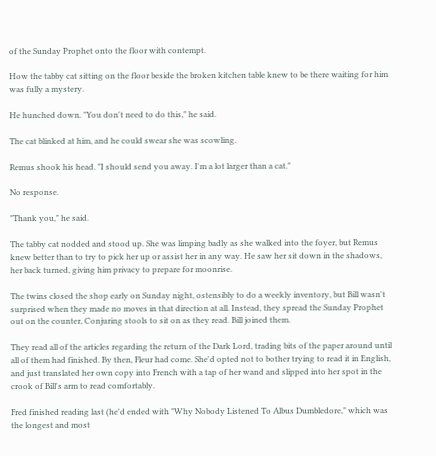of the Sunday Prophet onto the floor with contempt.

How the tabby cat sitting on the floor beside the broken kitchen table knew to be there waiting for him was fully a mystery.

He hunched down. "You don't need to do this," he said.

The cat blinked at him, and he could swear she was scowling.

Remus shook his head. "I should send you away. I'm a lot larger than a cat."

No response.

"Thank you," he said.

The tabby cat nodded and stood up. She was limping badly as she walked into the foyer, but Remus knew better than to try to pick her up or assist her in any way. He saw her sit down in the shadows, her back turned, giving him privacy to prepare for moonrise.

The twins closed the shop early on Sunday night, ostensibly to do a weekly inventory, but Bill wasn't surprised when they made no moves in that direction at all. Instead, they spread the Sunday Prophet out on the counter, Conjuring stools to sit on as they read. Bill joined them.

They read all of the articles regarding the return of the Dark Lord, trading bits of the paper around until all of them had finished. By then, Fleur had come. She'd opted not to bother trying to read it in English, and just translated her own copy into French with a tap of her wand and slipped into her spot in the crook of Bill's arm to read comfortably.

Fred finished reading last (he'd ended with "Why Nobody Listened To Albus Dumbledore," which was the longest and most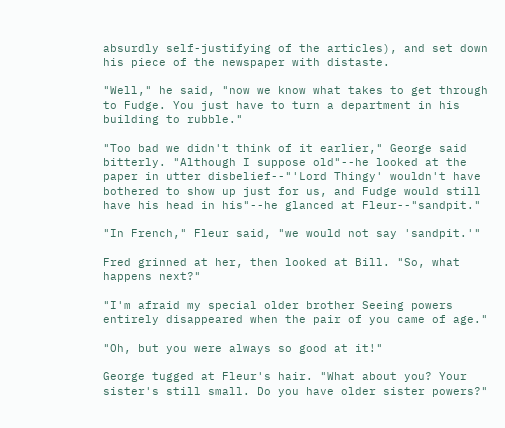absurdly self-justifying of the articles), and set down his piece of the newspaper with distaste.

"Well," he said, "now we know what takes to get through to Fudge. You just have to turn a department in his building to rubble."

"Too bad we didn't think of it earlier," George said bitterly. "Although I suppose old"--he looked at the paper in utter disbelief--"'Lord Thingy' wouldn't have bothered to show up just for us, and Fudge would still have his head in his"--he glanced at Fleur--"sandpit."

"In French," Fleur said, "we would not say 'sandpit.'"

Fred grinned at her, then looked at Bill. "So, what happens next?"

"I'm afraid my special older brother Seeing powers entirely disappeared when the pair of you came of age."

"Oh, but you were always so good at it!"

George tugged at Fleur's hair. "What about you? Your sister's still small. Do you have older sister powers?"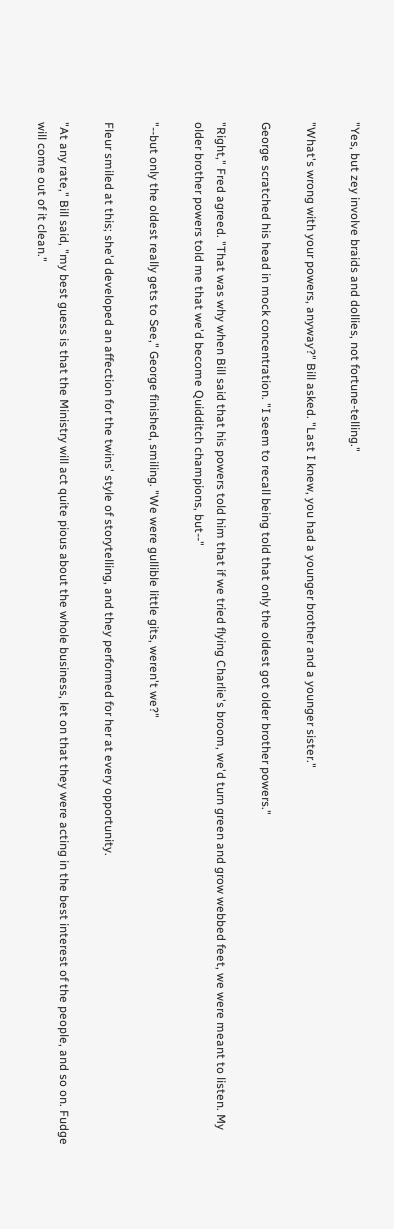"Yes, but zey involve braids and dollies, not fortune-telling."

"What's wrong with your powers, anyway?" Bill asked. "Last I knew, you had a younger brother and a younger sister."

George scratched his head in mock concentration. "I seem to recall being told that only the oldest got older brother powers."

"Right," Fred agreed. "That was why when Bill said that his powers told him that if we tried flying Charlie's broom, we'd turn green and grow webbed feet, we were meant to listen. My older brother powers told me that we'd become Quidditch champions, but--"

"--but only the oldest really gets to See," George finished, smiling. "We were gullible little gits, weren't we?"

Fleur smiled at this; she'd developed an affection for the twins' style of storytelling, and they performed for her at every opportunity.

"At any rate," Bill said, "my best guess is that the Ministry will act quite pious about the whole business, let on that they were acting in the best interest of the people, and so on. Fudge will come out of it clean."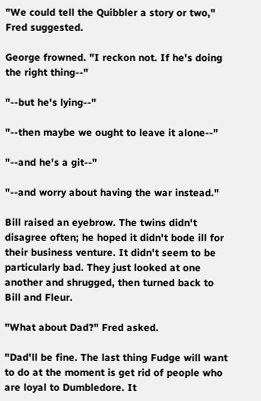"We could tell the Quibbler a story or two," Fred suggested.

George frowned. "I reckon not. If he's doing the right thing--"

"--but he's lying--"

"--then maybe we ought to leave it alone--"

"--and he's a git--"

"--and worry about having the war instead."

Bill raised an eyebrow. The twins didn't disagree often; he hoped it didn't bode ill for their business venture. It didn't seem to be particularly bad. They just looked at one another and shrugged, then turned back to Bill and Fleur.

"What about Dad?" Fred asked.

"Dad'll be fine. The last thing Fudge will want to do at the moment is get rid of people who are loyal to Dumbledore. It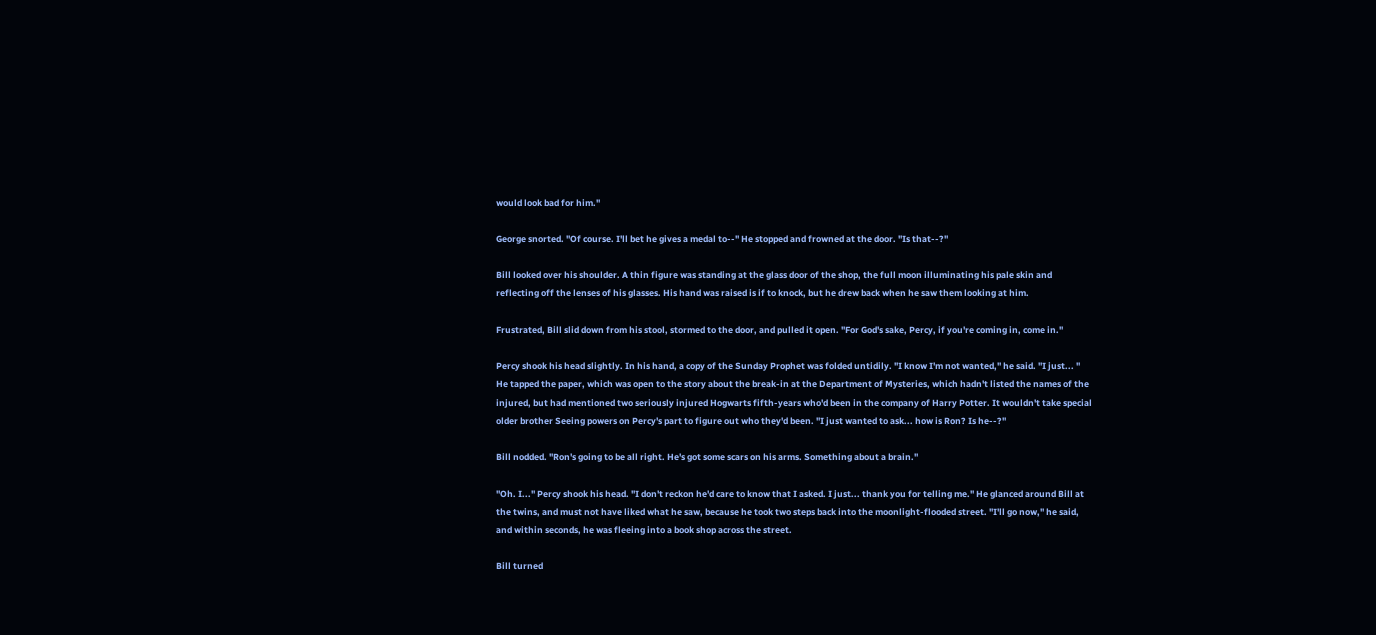would look bad for him."

George snorted. "Of course. I'll bet he gives a medal to--" He stopped and frowned at the door. "Is that--?"

Bill looked over his shoulder. A thin figure was standing at the glass door of the shop, the full moon illuminating his pale skin and reflecting off the lenses of his glasses. His hand was raised is if to knock, but he drew back when he saw them looking at him.

Frustrated, Bill slid down from his stool, stormed to the door, and pulled it open. "For God's sake, Percy, if you're coming in, come in."

Percy shook his head slightly. In his hand, a copy of the Sunday Prophet was folded untidily. "I know I'm not wanted," he said. "I just... " He tapped the paper, which was open to the story about the break-in at the Department of Mysteries, which hadn't listed the names of the injured, but had mentioned two seriously injured Hogwarts fifth-years who'd been in the company of Harry Potter. It wouldn't take special older brother Seeing powers on Percy's part to figure out who they'd been. "I just wanted to ask... how is Ron? Is he--?"

Bill nodded. "Ron's going to be all right. He's got some scars on his arms. Something about a brain."

"Oh. I..." Percy shook his head. "I don't reckon he'd care to know that I asked. I just... thank you for telling me." He glanced around Bill at the twins, and must not have liked what he saw, because he took two steps back into the moonlight-flooded street. "I'll go now," he said, and within seconds, he was fleeing into a book shop across the street.

Bill turned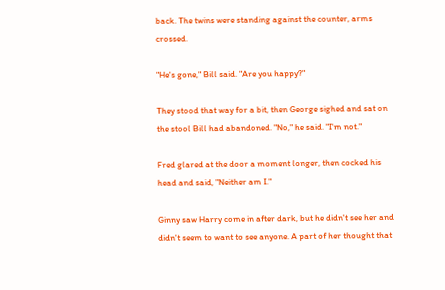back. The twins were standing against the counter, arms crossed.

"He's gone," Bill said. "Are you happy?"

They stood that way for a bit, then George sighed and sat on the stool Bill had abandoned. "No," he said. "I'm not."

Fred glared at the door a moment longer, then cocked his head and said, "Neither am I."

Ginny saw Harry come in after dark, but he didn't see her and didn't seem to want to see anyone. A part of her thought that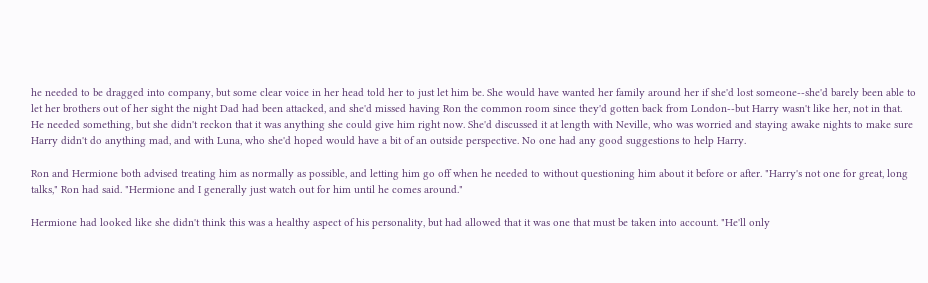he needed to be dragged into company, but some clear voice in her head told her to just let him be. She would have wanted her family around her if she'd lost someone--she'd barely been able to let her brothers out of her sight the night Dad had been attacked, and she'd missed having Ron the common room since they'd gotten back from London--but Harry wasn't like her, not in that. He needed something, but she didn't reckon that it was anything she could give him right now. She'd discussed it at length with Neville, who was worried and staying awake nights to make sure Harry didn't do anything mad, and with Luna, who she'd hoped would have a bit of an outside perspective. No one had any good suggestions to help Harry.

Ron and Hermione both advised treating him as normally as possible, and letting him go off when he needed to without questioning him about it before or after. "Harry's not one for great, long talks," Ron had said. "Hermione and I generally just watch out for him until he comes around."

Hermione had looked like she didn't think this was a healthy aspect of his personality, but had allowed that it was one that must be taken into account. "He'll only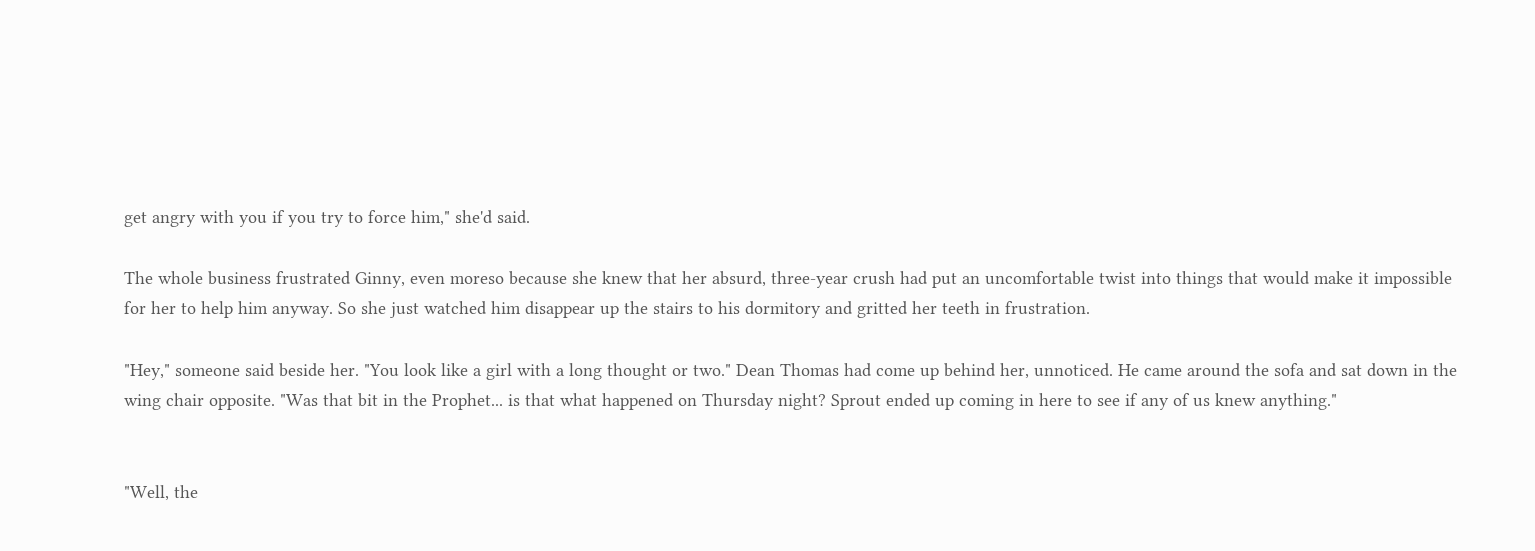get angry with you if you try to force him," she'd said.

The whole business frustrated Ginny, even moreso because she knew that her absurd, three-year crush had put an uncomfortable twist into things that would make it impossible for her to help him anyway. So she just watched him disappear up the stairs to his dormitory and gritted her teeth in frustration.

"Hey," someone said beside her. "You look like a girl with a long thought or two." Dean Thomas had come up behind her, unnoticed. He came around the sofa and sat down in the wing chair opposite. "Was that bit in the Prophet... is that what happened on Thursday night? Sprout ended up coming in here to see if any of us knew anything."


"Well, the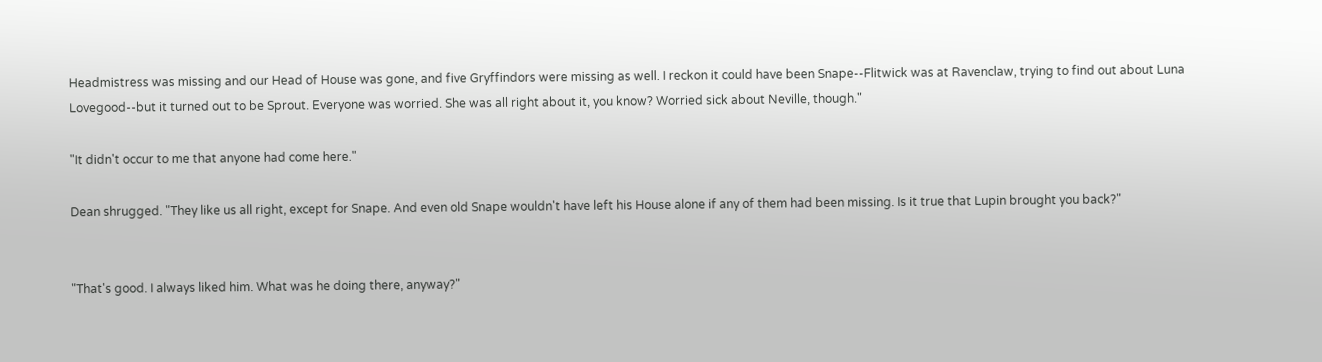Headmistress was missing and our Head of House was gone, and five Gryffindors were missing as well. I reckon it could have been Snape--Flitwick was at Ravenclaw, trying to find out about Luna Lovegood--but it turned out to be Sprout. Everyone was worried. She was all right about it, you know? Worried sick about Neville, though."

"It didn't occur to me that anyone had come here."

Dean shrugged. "They like us all right, except for Snape. And even old Snape wouldn't have left his House alone if any of them had been missing. Is it true that Lupin brought you back?"


"That's good. I always liked him. What was he doing there, anyway?"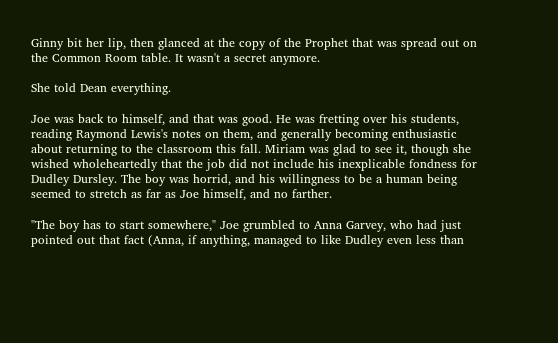Ginny bit her lip, then glanced at the copy of the Prophet that was spread out on the Common Room table. It wasn't a secret anymore.

She told Dean everything.

Joe was back to himself, and that was good. He was fretting over his students, reading Raymond Lewis's notes on them, and generally becoming enthusiastic about returning to the classroom this fall. Miriam was glad to see it, though she wished wholeheartedly that the job did not include his inexplicable fondness for Dudley Dursley. The boy was horrid, and his willingness to be a human being seemed to stretch as far as Joe himself, and no farther.

"The boy has to start somewhere," Joe grumbled to Anna Garvey, who had just pointed out that fact (Anna, if anything, managed to like Dudley even less than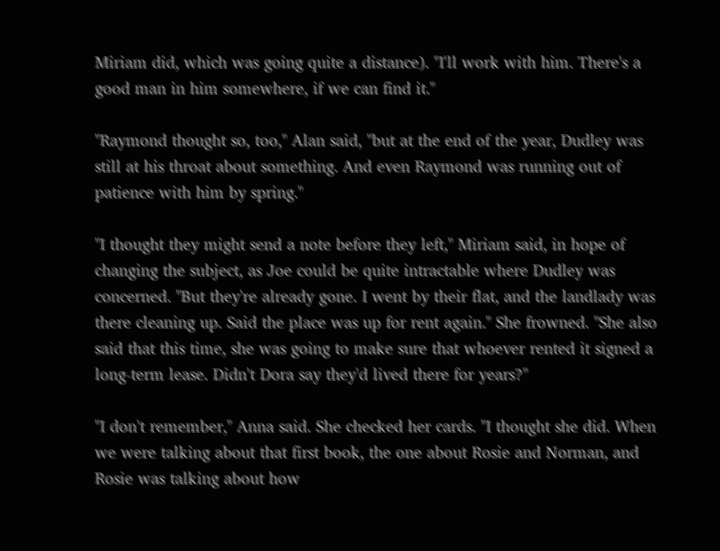Miriam did, which was going quite a distance). "I'll work with him. There's a good man in him somewhere, if we can find it."

"Raymond thought so, too," Alan said, "but at the end of the year, Dudley was still at his throat about something. And even Raymond was running out of patience with him by spring."

"I thought they might send a note before they left," Miriam said, in hope of changing the subject, as Joe could be quite intractable where Dudley was concerned. "But they're already gone. I went by their flat, and the landlady was there cleaning up. Said the place was up for rent again." She frowned. "She also said that this time, she was going to make sure that whoever rented it signed a long-term lease. Didn't Dora say they'd lived there for years?"

"I don't remember," Anna said. She checked her cards. "I thought she did. When we were talking about that first book, the one about Rosie and Norman, and Rosie was talking about how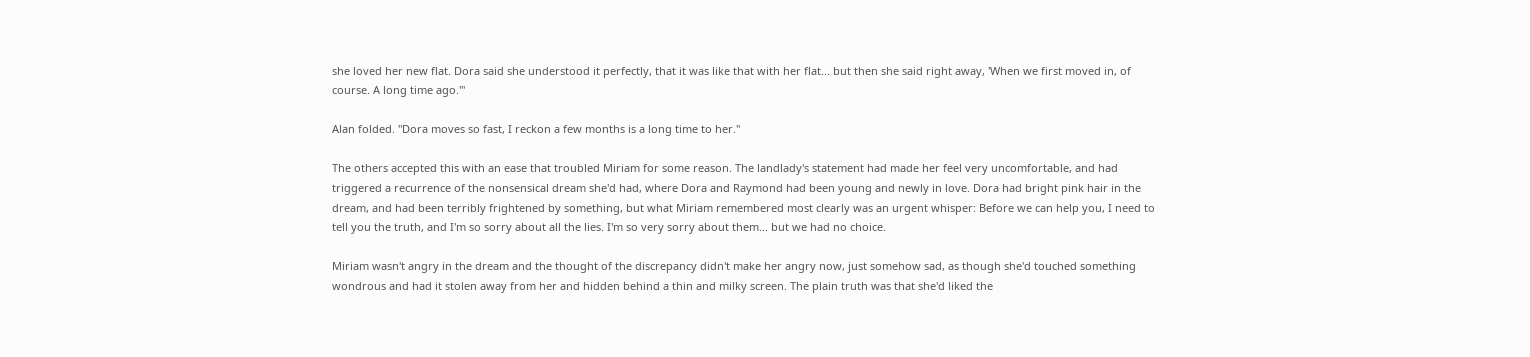she loved her new flat. Dora said she understood it perfectly, that it was like that with her flat... but then she said right away, 'When we first moved in, of course. A long time ago.'"

Alan folded. "Dora moves so fast, I reckon a few months is a long time to her."

The others accepted this with an ease that troubled Miriam for some reason. The landlady's statement had made her feel very uncomfortable, and had triggered a recurrence of the nonsensical dream she'd had, where Dora and Raymond had been young and newly in love. Dora had bright pink hair in the dream, and had been terribly frightened by something, but what Miriam remembered most clearly was an urgent whisper: Before we can help you, I need to tell you the truth, and I'm so sorry about all the lies. I'm so very sorry about them... but we had no choice.

Miriam wasn't angry in the dream and the thought of the discrepancy didn't make her angry now, just somehow sad, as though she'd touched something wondrous and had it stolen away from her and hidden behind a thin and milky screen. The plain truth was that she'd liked the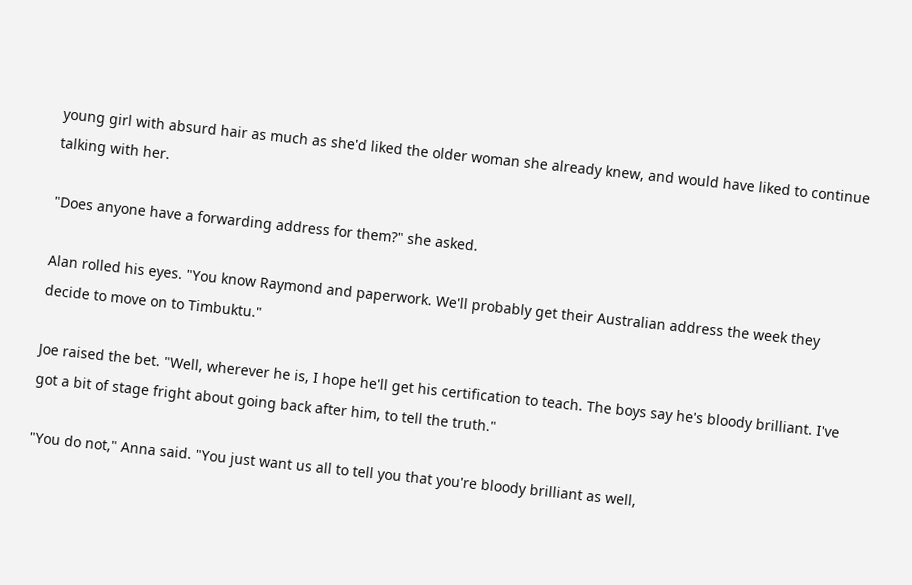young girl with absurd hair as much as she'd liked the older woman she already knew, and would have liked to continue talking with her.

"Does anyone have a forwarding address for them?" she asked.

Alan rolled his eyes. "You know Raymond and paperwork. We'll probably get their Australian address the week they decide to move on to Timbuktu."

Joe raised the bet. "Well, wherever he is, I hope he'll get his certification to teach. The boys say he's bloody brilliant. I've got a bit of stage fright about going back after him, to tell the truth."

"You do not," Anna said. "You just want us all to tell you that you're bloody brilliant as well,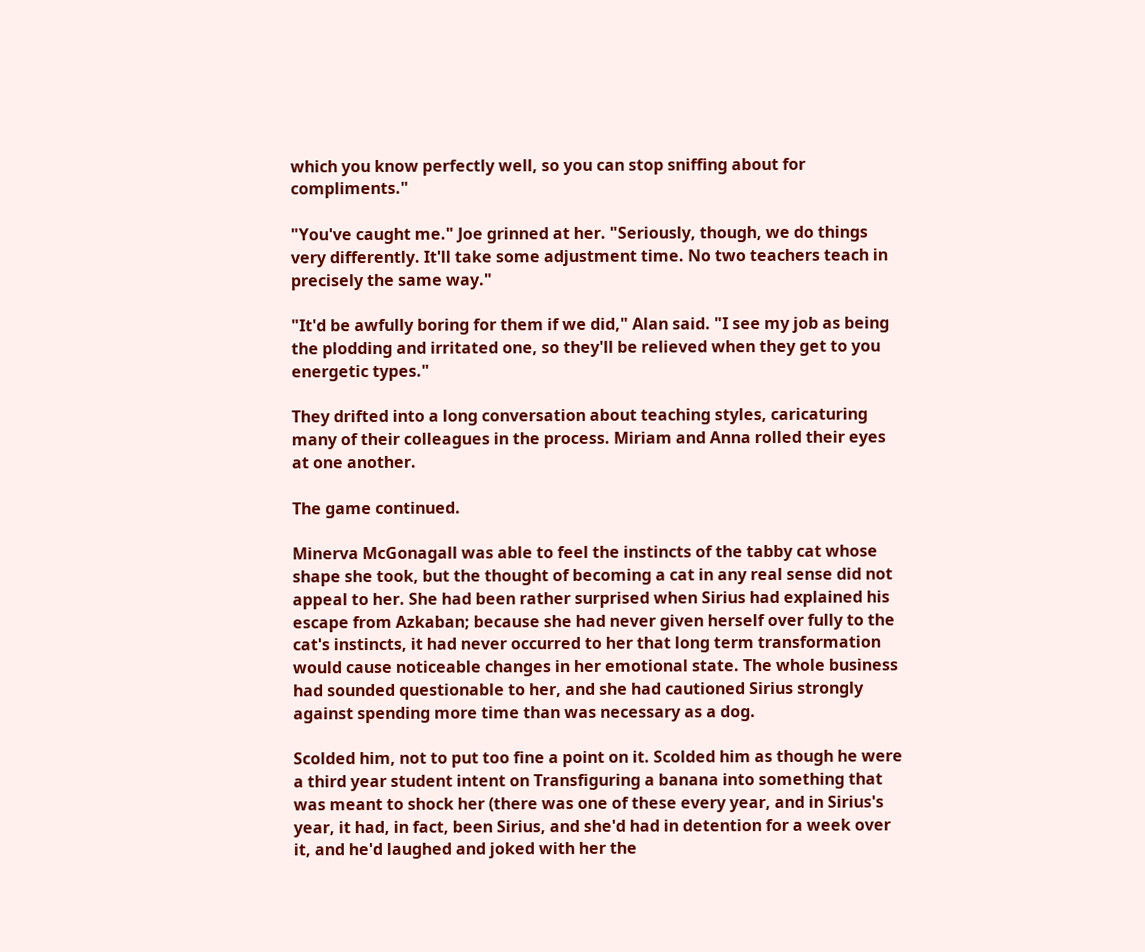which you know perfectly well, so you can stop sniffing about for compliments."

"You've caught me." Joe grinned at her. "Seriously, though, we do things very differently. It'll take some adjustment time. No two teachers teach in precisely the same way."

"It'd be awfully boring for them if we did," Alan said. "I see my job as being the plodding and irritated one, so they'll be relieved when they get to you energetic types."

They drifted into a long conversation about teaching styles, caricaturing many of their colleagues in the process. Miriam and Anna rolled their eyes at one another.

The game continued.

Minerva McGonagall was able to feel the instincts of the tabby cat whose shape she took, but the thought of becoming a cat in any real sense did not appeal to her. She had been rather surprised when Sirius had explained his escape from Azkaban; because she had never given herself over fully to the cat's instincts, it had never occurred to her that long term transformation would cause noticeable changes in her emotional state. The whole business had sounded questionable to her, and she had cautioned Sirius strongly against spending more time than was necessary as a dog.

Scolded him, not to put too fine a point on it. Scolded him as though he were a third year student intent on Transfiguring a banana into something that was meant to shock her (there was one of these every year, and in Sirius's year, it had, in fact, been Sirius, and she'd had in detention for a week over it, and he'd laughed and joked with her the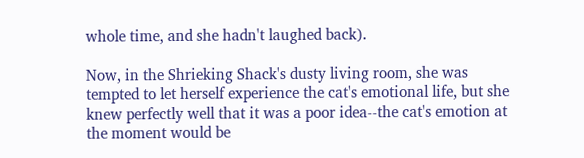whole time, and she hadn't laughed back).

Now, in the Shrieking Shack's dusty living room, she was tempted to let herself experience the cat's emotional life, but she knew perfectly well that it was a poor idea--the cat's emotion at the moment would be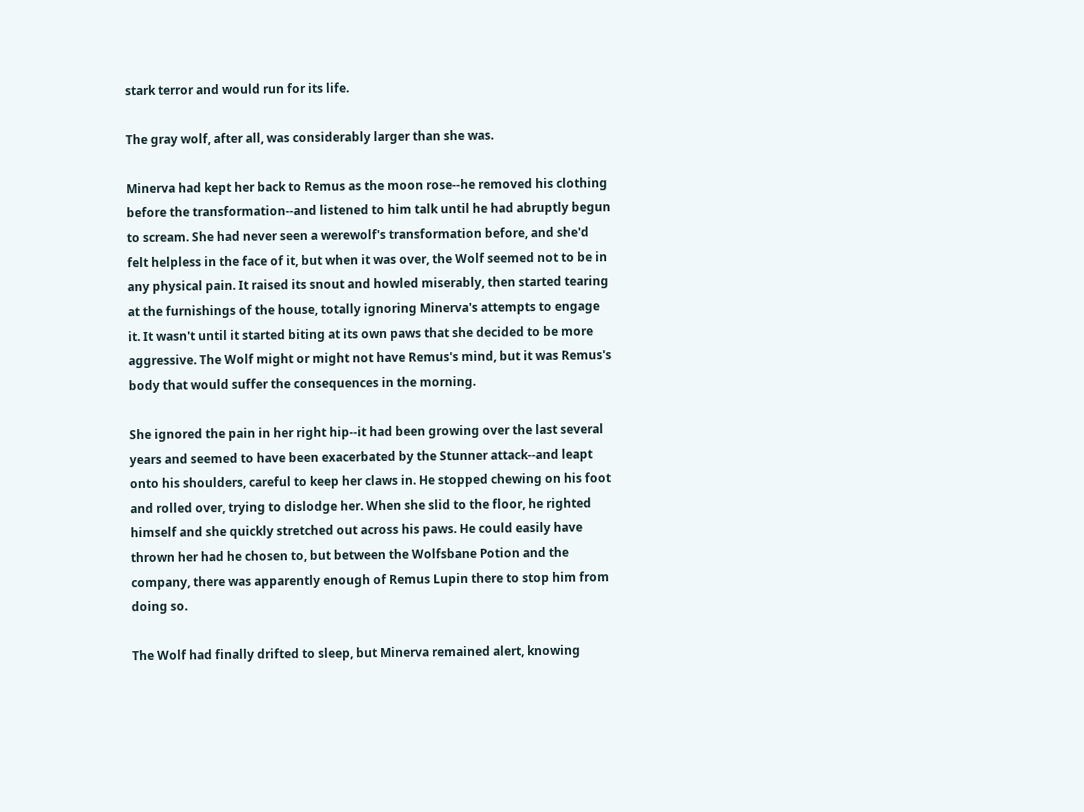stark terror and would run for its life.

The gray wolf, after all, was considerably larger than she was.

Minerva had kept her back to Remus as the moon rose--he removed his clothing before the transformation--and listened to him talk until he had abruptly begun to scream. She had never seen a werewolf's transformation before, and she'd felt helpless in the face of it, but when it was over, the Wolf seemed not to be in any physical pain. It raised its snout and howled miserably, then started tearing at the furnishings of the house, totally ignoring Minerva's attempts to engage it. It wasn't until it started biting at its own paws that she decided to be more aggressive. The Wolf might or might not have Remus's mind, but it was Remus's body that would suffer the consequences in the morning.

She ignored the pain in her right hip--it had been growing over the last several years and seemed to have been exacerbated by the Stunner attack--and leapt onto his shoulders, careful to keep her claws in. He stopped chewing on his foot and rolled over, trying to dislodge her. When she slid to the floor, he righted himself and she quickly stretched out across his paws. He could easily have thrown her had he chosen to, but between the Wolfsbane Potion and the company, there was apparently enough of Remus Lupin there to stop him from doing so.

The Wolf had finally drifted to sleep, but Minerva remained alert, knowing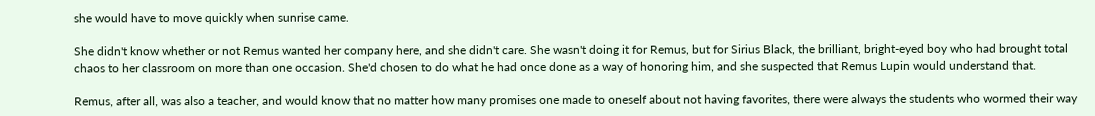she would have to move quickly when sunrise came.

She didn't know whether or not Remus wanted her company here, and she didn't care. She wasn't doing it for Remus, but for Sirius Black, the brilliant, bright-eyed boy who had brought total chaos to her classroom on more than one occasion. She'd chosen to do what he had once done as a way of honoring him, and she suspected that Remus Lupin would understand that.

Remus, after all, was also a teacher, and would know that no matter how many promises one made to oneself about not having favorites, there were always the students who wormed their way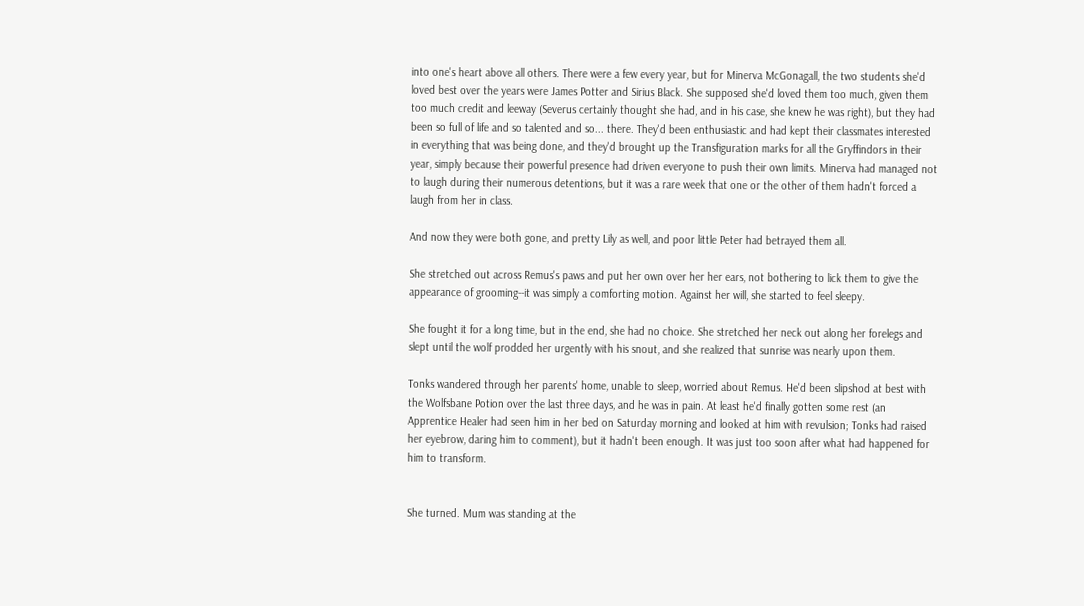into one's heart above all others. There were a few every year, but for Minerva McGonagall, the two students she'd loved best over the years were James Potter and Sirius Black. She supposed she'd loved them too much, given them too much credit and leeway (Severus certainly thought she had, and in his case, she knew he was right), but they had been so full of life and so talented and so... there. They'd been enthusiastic and had kept their classmates interested in everything that was being done, and they'd brought up the Transfiguration marks for all the Gryffindors in their year, simply because their powerful presence had driven everyone to push their own limits. Minerva had managed not to laugh during their numerous detentions, but it was a rare week that one or the other of them hadn't forced a laugh from her in class.

And now they were both gone, and pretty Lily as well, and poor little Peter had betrayed them all.

She stretched out across Remus's paws and put her own over her her ears, not bothering to lick them to give the appearance of grooming--it was simply a comforting motion. Against her will, she started to feel sleepy.

She fought it for a long time, but in the end, she had no choice. She stretched her neck out along her forelegs and slept until the wolf prodded her urgently with his snout, and she realized that sunrise was nearly upon them.

Tonks wandered through her parents' home, unable to sleep, worried about Remus. He'd been slipshod at best with the Wolfsbane Potion over the last three days, and he was in pain. At least he'd finally gotten some rest (an Apprentice Healer had seen him in her bed on Saturday morning and looked at him with revulsion; Tonks had raised her eyebrow, daring him to comment), but it hadn't been enough. It was just too soon after what had happened for him to transform.


She turned. Mum was standing at the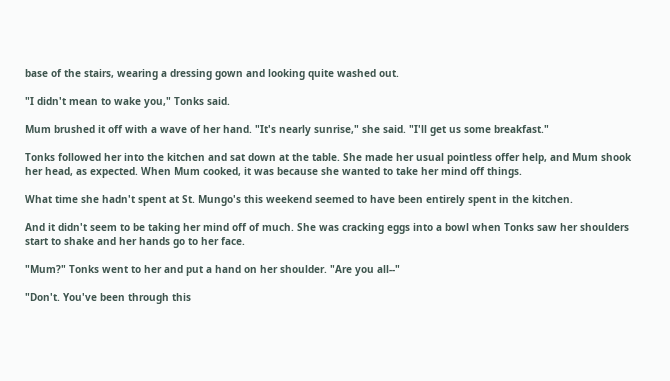base of the stairs, wearing a dressing gown and looking quite washed out.

"I didn't mean to wake you," Tonks said.

Mum brushed it off with a wave of her hand. "It's nearly sunrise," she said. "I'll get us some breakfast."

Tonks followed her into the kitchen and sat down at the table. She made her usual pointless offer help, and Mum shook her head, as expected. When Mum cooked, it was because she wanted to take her mind off things.

What time she hadn't spent at St. Mungo's this weekend seemed to have been entirely spent in the kitchen.

And it didn't seem to be taking her mind off of much. She was cracking eggs into a bowl when Tonks saw her shoulders start to shake and her hands go to her face.

"Mum?" Tonks went to her and put a hand on her shoulder. "Are you all--"

"Don't. You've been through this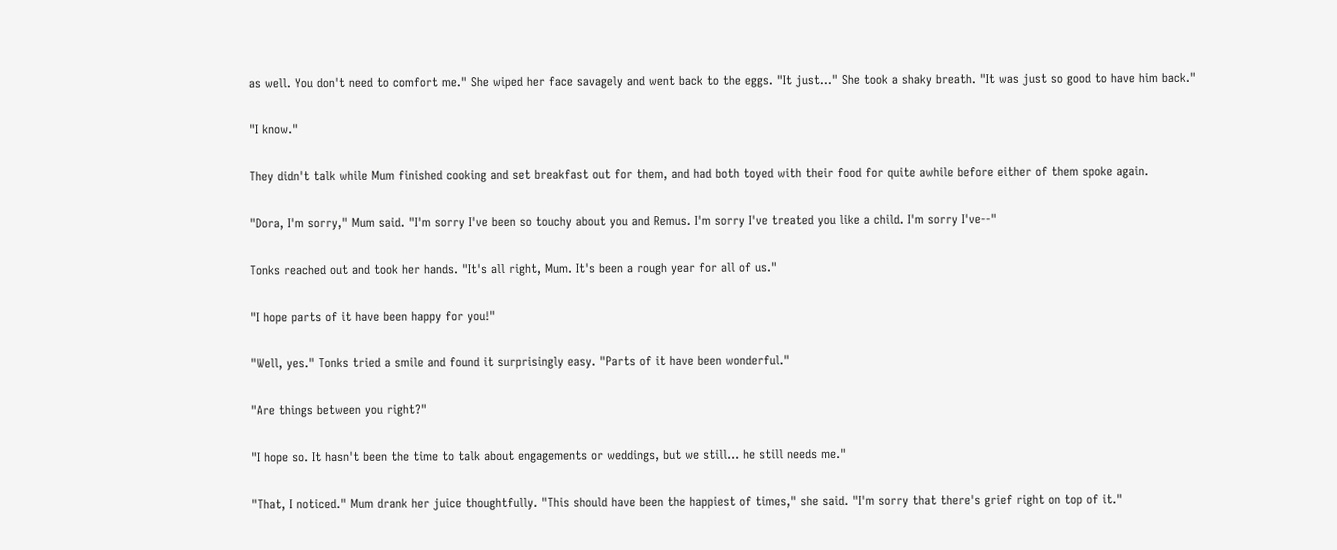as well. You don't need to comfort me." She wiped her face savagely and went back to the eggs. "It just..." She took a shaky breath. "It was just so good to have him back."

"I know."

They didn't talk while Mum finished cooking and set breakfast out for them, and had both toyed with their food for quite awhile before either of them spoke again.

"Dora, I'm sorry," Mum said. "I'm sorry I've been so touchy about you and Remus. I'm sorry I've treated you like a child. I'm sorry I've--"

Tonks reached out and took her hands. "It's all right, Mum. It's been a rough year for all of us."

"I hope parts of it have been happy for you!"

"Well, yes." Tonks tried a smile and found it surprisingly easy. "Parts of it have been wonderful."

"Are things between you right?"

"I hope so. It hasn't been the time to talk about engagements or weddings, but we still... he still needs me."

"That, I noticed." Mum drank her juice thoughtfully. "This should have been the happiest of times," she said. "I'm sorry that there's grief right on top of it."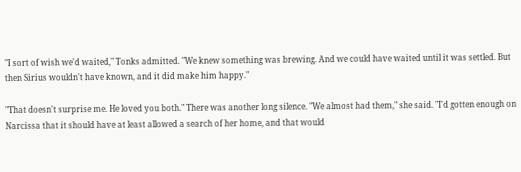"I sort of wish we'd waited," Tonks admitted. "We knew something was brewing. And we could have waited until it was settled. But then Sirius wouldn't have known, and it did make him happy."

"That doesn't surprise me. He loved you both." There was another long silence. "We almost had them," she said. "I'd gotten enough on Narcissa that it should have at least allowed a search of her home, and that would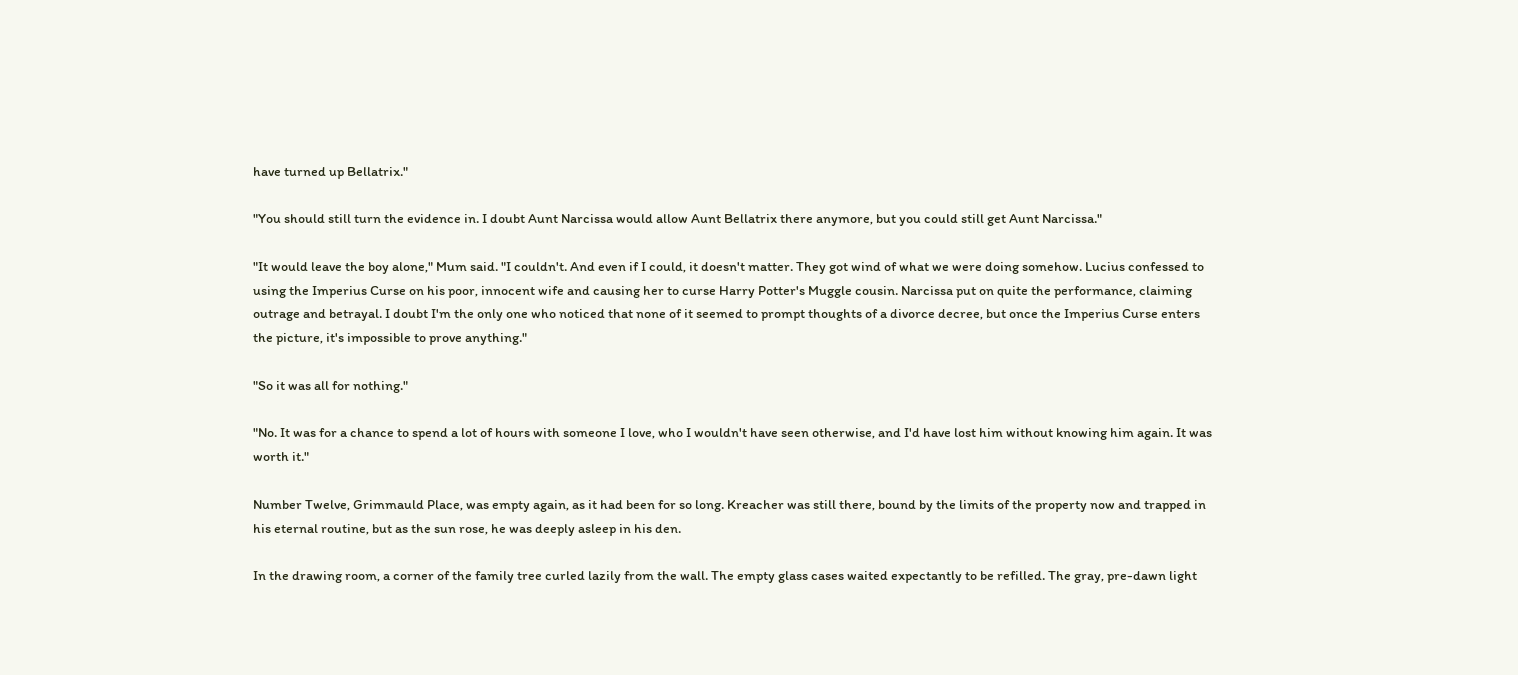have turned up Bellatrix."

"You should still turn the evidence in. I doubt Aunt Narcissa would allow Aunt Bellatrix there anymore, but you could still get Aunt Narcissa."

"It would leave the boy alone," Mum said. "I couldn't. And even if I could, it doesn't matter. They got wind of what we were doing somehow. Lucius confessed to using the Imperius Curse on his poor, innocent wife and causing her to curse Harry Potter's Muggle cousin. Narcissa put on quite the performance, claiming outrage and betrayal. I doubt I'm the only one who noticed that none of it seemed to prompt thoughts of a divorce decree, but once the Imperius Curse enters the picture, it's impossible to prove anything."

"So it was all for nothing."

"No. It was for a chance to spend a lot of hours with someone I love, who I wouldn't have seen otherwise, and I'd have lost him without knowing him again. It was worth it."

Number Twelve, Grimmauld Place, was empty again, as it had been for so long. Kreacher was still there, bound by the limits of the property now and trapped in his eternal routine, but as the sun rose, he was deeply asleep in his den.

In the drawing room, a corner of the family tree curled lazily from the wall. The empty glass cases waited expectantly to be refilled. The gray, pre-dawn light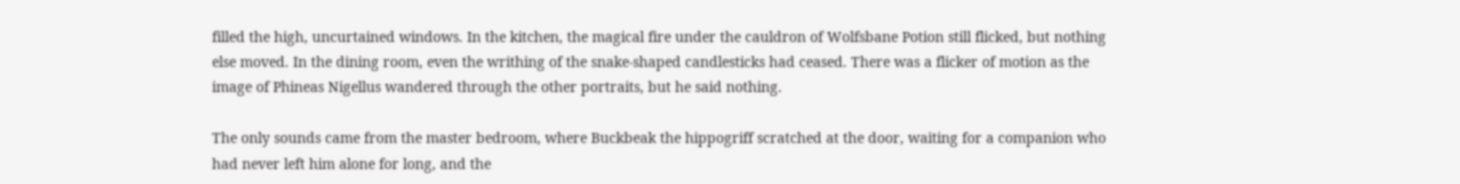filled the high, uncurtained windows. In the kitchen, the magical fire under the cauldron of Wolfsbane Potion still flicked, but nothing else moved. In the dining room, even the writhing of the snake-shaped candlesticks had ceased. There was a flicker of motion as the image of Phineas Nigellus wandered through the other portraits, but he said nothing.

The only sounds came from the master bedroom, where Buckbeak the hippogriff scratched at the door, waiting for a companion who had never left him alone for long, and the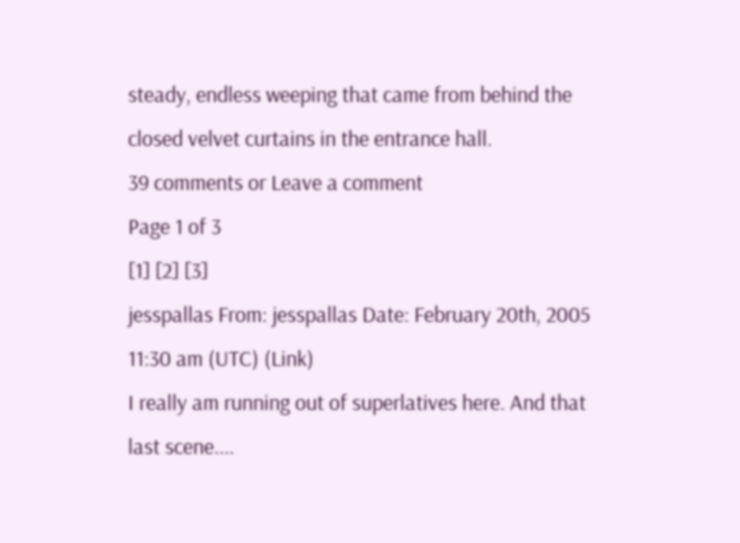steady, endless weeping that came from behind the closed velvet curtains in the entrance hall.
39 comments or Leave a comment
Page 1 of 3
[1] [2] [3]
jesspallas From: jesspallas Date: February 20th, 2005 11:30 am (UTC) (Link)
I really am running out of superlatives here. And that last scene....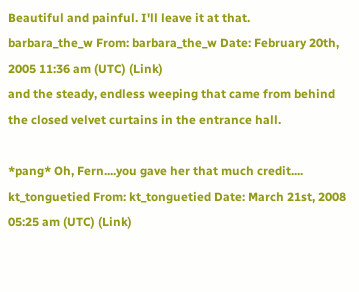Beautiful and painful. I'll leave it at that.
barbara_the_w From: barbara_the_w Date: February 20th, 2005 11:36 am (UTC) (Link)
and the steady, endless weeping that came from behind the closed velvet curtains in the entrance hall.

*pang* Oh, Fern....you gave her that much credit....
kt_tonguetied From: kt_tonguetied Date: March 21st, 2008 05:25 am (UTC) (Link)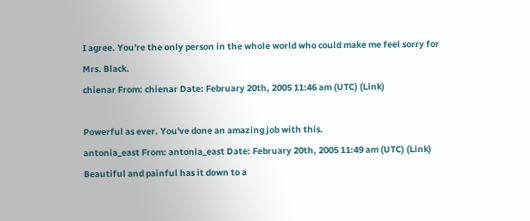I agree. You're the only person in the whole world who could make me feel sorry for Mrs. Black.
chienar From: chienar Date: February 20th, 2005 11:46 am (UTC) (Link)

Powerful as ever. You've done an amazing job with this.
antonia_east From: antonia_east Date: February 20th, 2005 11:49 am (UTC) (Link)
Beautiful and painful has it down to a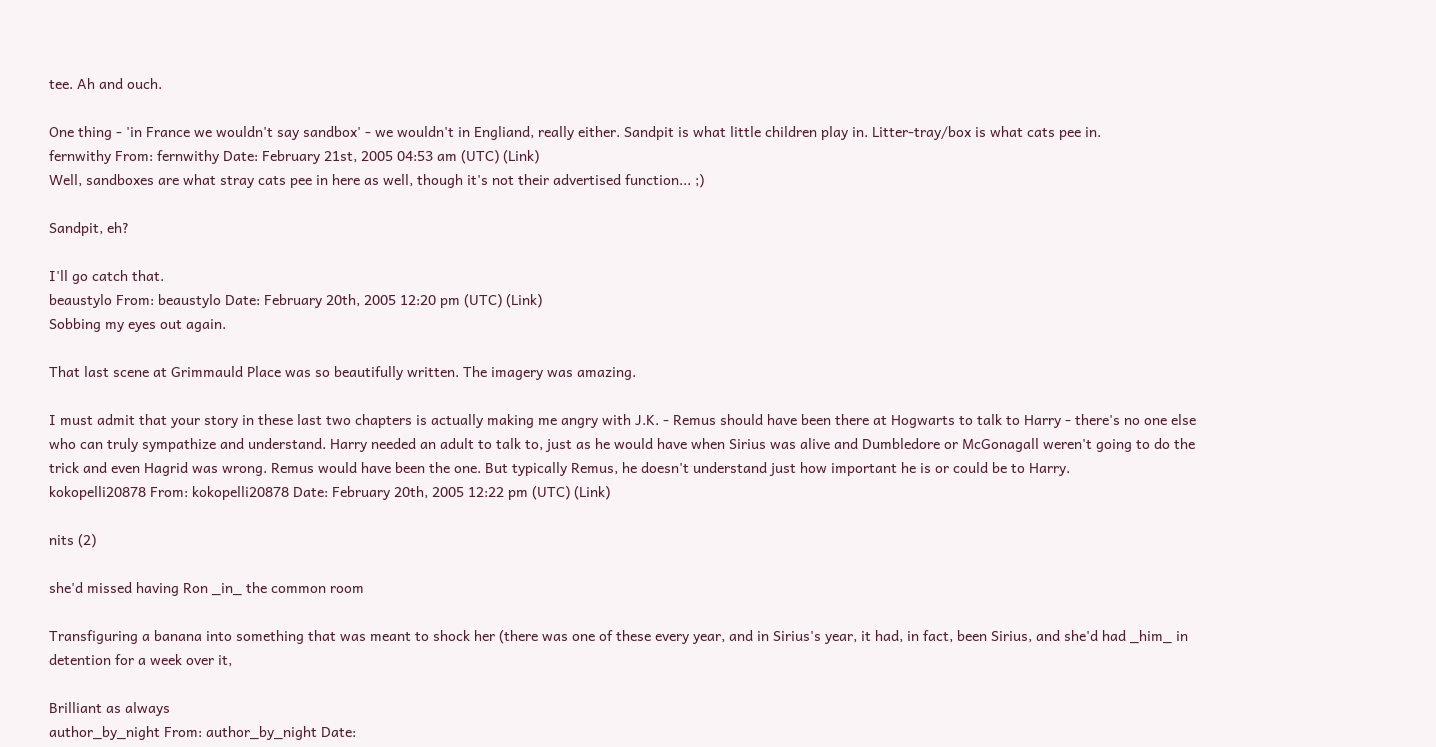tee. Ah and ouch.

One thing - 'in France we wouldn't say sandbox' - we wouldn't in Engliand, really either. Sandpit is what little children play in. Litter-tray/box is what cats pee in.
fernwithy From: fernwithy Date: February 21st, 2005 04:53 am (UTC) (Link)
Well, sandboxes are what stray cats pee in here as well, though it's not their advertised function... ;)

Sandpit, eh?

I'll go catch that.
beaustylo From: beaustylo Date: February 20th, 2005 12:20 pm (UTC) (Link)
Sobbing my eyes out again.

That last scene at Grimmauld Place was so beautifully written. The imagery was amazing.

I must admit that your story in these last two chapters is actually making me angry with J.K. - Remus should have been there at Hogwarts to talk to Harry - there's no one else who can truly sympathize and understand. Harry needed an adult to talk to, just as he would have when Sirius was alive and Dumbledore or McGonagall weren't going to do the trick and even Hagrid was wrong. Remus would have been the one. But typically Remus, he doesn't understand just how important he is or could be to Harry.
kokopelli20878 From: kokopelli20878 Date: February 20th, 2005 12:22 pm (UTC) (Link)

nits (2)

she'd missed having Ron _in_ the common room

Transfiguring a banana into something that was meant to shock her (there was one of these every year, and in Sirius's year, it had, in fact, been Sirius, and she'd had _him_ in detention for a week over it,

Brilliant as always
author_by_night From: author_by_night Date: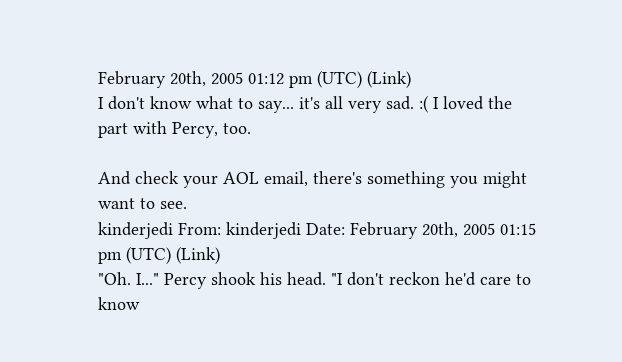February 20th, 2005 01:12 pm (UTC) (Link)
I don't know what to say... it's all very sad. :( I loved the part with Percy, too.

And check your AOL email, there's something you might want to see.
kinderjedi From: kinderjedi Date: February 20th, 2005 01:15 pm (UTC) (Link)
"Oh. I..." Percy shook his head. "I don't reckon he'd care to know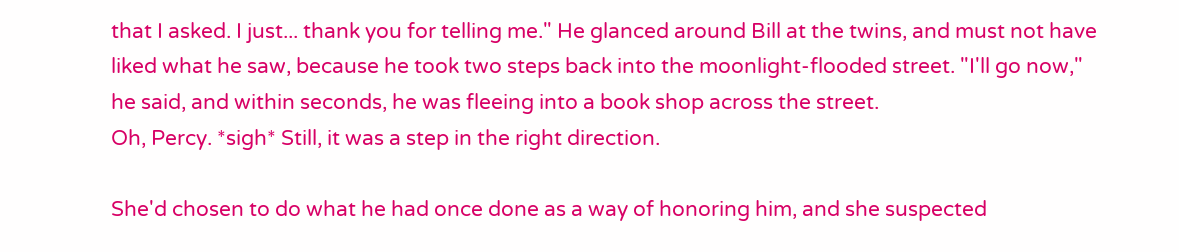that I asked. I just... thank you for telling me." He glanced around Bill at the twins, and must not have liked what he saw, because he took two steps back into the moonlight-flooded street. "I'll go now," he said, and within seconds, he was fleeing into a book shop across the street.
Oh, Percy. *sigh* Still, it was a step in the right direction.

She'd chosen to do what he had once done as a way of honoring him, and she suspected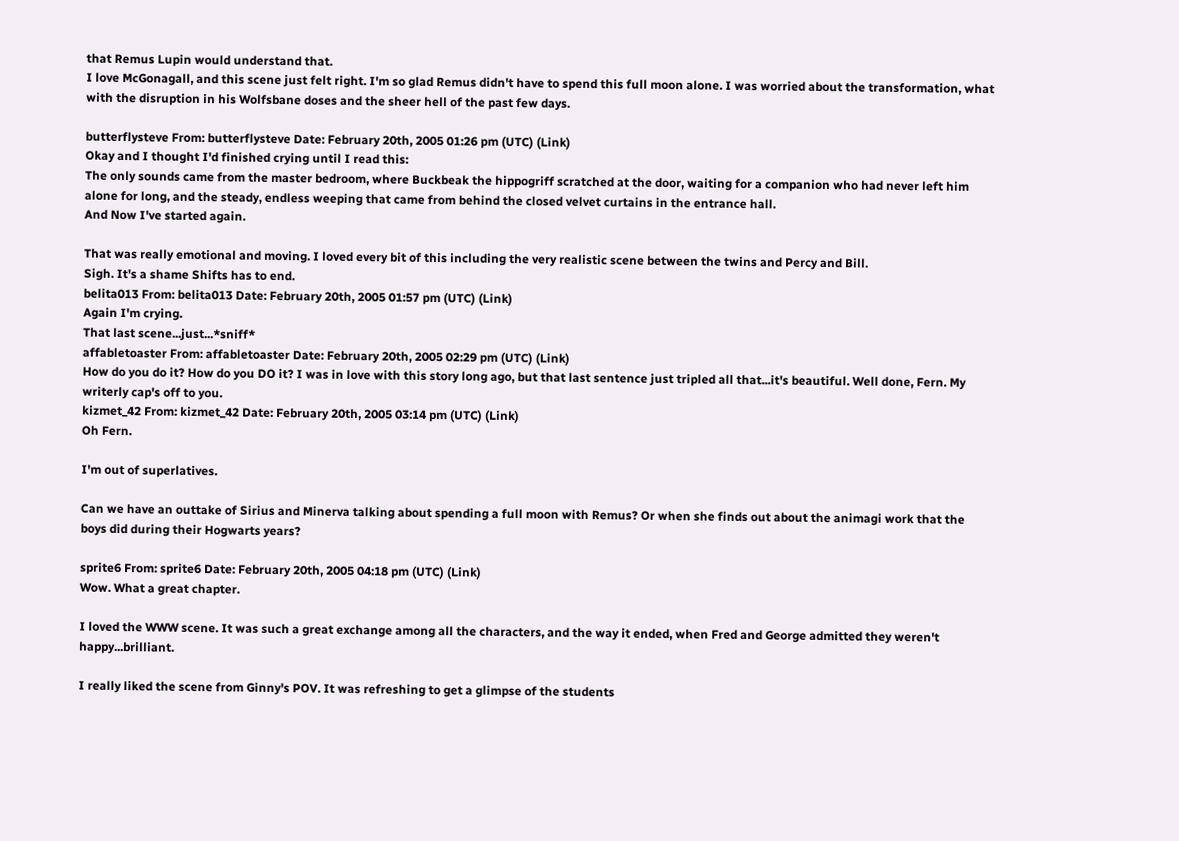that Remus Lupin would understand that.
I love McGonagall, and this scene just felt right. I'm so glad Remus didn't have to spend this full moon alone. I was worried about the transformation, what with the disruption in his Wolfsbane doses and the sheer hell of the past few days.

butterflysteve From: butterflysteve Date: February 20th, 2005 01:26 pm (UTC) (Link)
Okay and I thought I'd finished crying until I read this:
The only sounds came from the master bedroom, where Buckbeak the hippogriff scratched at the door, waiting for a companion who had never left him alone for long, and the steady, endless weeping that came from behind the closed velvet curtains in the entrance hall.
And Now I've started again.

That was really emotional and moving. I loved every bit of this including the very realistic scene between the twins and Percy and Bill.
Sigh. It's a shame Shifts has to end.
belita013 From: belita013 Date: February 20th, 2005 01:57 pm (UTC) (Link)
Again I'm crying.
That last scene...just...*sniff*
affabletoaster From: affabletoaster Date: February 20th, 2005 02:29 pm (UTC) (Link)
How do you do it? How do you DO it? I was in love with this story long ago, but that last sentence just tripled all that...it's beautiful. Well done, Fern. My writerly cap's off to you.
kizmet_42 From: kizmet_42 Date: February 20th, 2005 03:14 pm (UTC) (Link)
Oh Fern.

I'm out of superlatives.

Can we have an outtake of Sirius and Minerva talking about spending a full moon with Remus? Or when she finds out about the animagi work that the boys did during their Hogwarts years?

sprite6 From: sprite6 Date: February 20th, 2005 04:18 pm (UTC) (Link)
Wow. What a great chapter.

I loved the WWW scene. It was such a great exchange among all the characters, and the way it ended, when Fred and George admitted they weren't happy...brilliant.

I really liked the scene from Ginny's POV. It was refreshing to get a glimpse of the students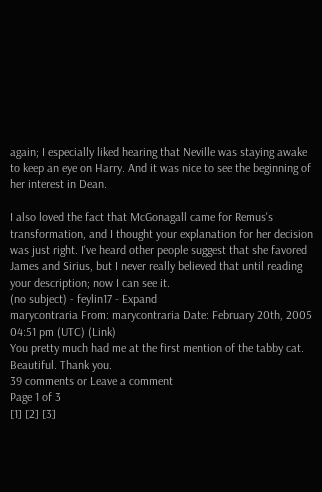again; I especially liked hearing that Neville was staying awake to keep an eye on Harry. And it was nice to see the beginning of her interest in Dean.

I also loved the fact that McGonagall came for Remus's transformation, and I thought your explanation for her decision was just right. I've heard other people suggest that she favored James and Sirius, but I never really believed that until reading your description; now I can see it.
(no subject) - feylin17 - Expand
marycontraria From: marycontraria Date: February 20th, 2005 04:51 pm (UTC) (Link)
You pretty much had me at the first mention of the tabby cat. Beautiful. Thank you.
39 comments or Leave a comment
Page 1 of 3
[1] [2] [3]